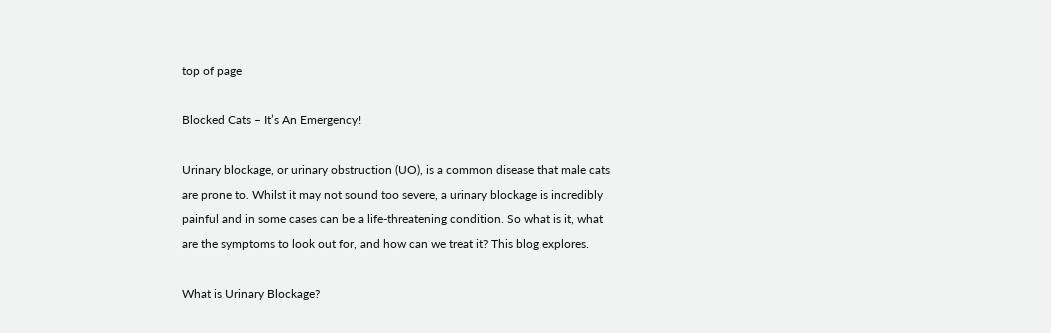top of page

Blocked Cats – It’s An Emergency!

Urinary blockage, or urinary obstruction (UO), is a common disease that male cats are prone to. Whilst it may not sound too severe, a urinary blockage is incredibly painful and in some cases can be a life-threatening condition. So what is it, what are the symptoms to look out for, and how can we treat it? This blog explores.

What is Urinary Blockage?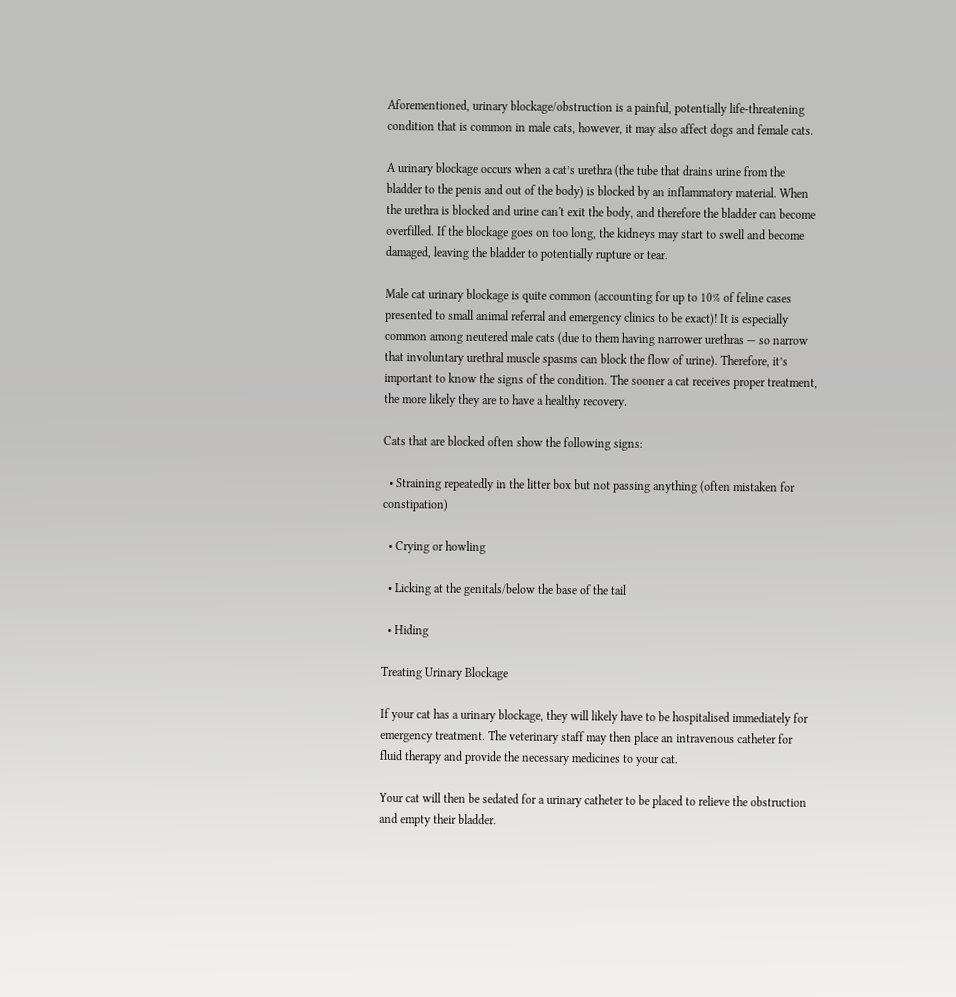Aforementioned, urinary blockage/obstruction is a painful, potentially life-threatening condition that is common in male cats, however, it may also affect dogs and female cats.

A urinary blockage occurs when a cat’s urethra (the tube that drains urine from the bladder to the penis and out of the body) is blocked by an inflammatory material. When the urethra is blocked and urine can't exit the body, and therefore the bladder can become overfilled. If the blockage goes on too long, the kidneys may start to swell and become damaged, leaving the bladder to potentially rupture or tear.

Male cat urinary blockage is quite common (accounting for up to 10% of feline cases presented to small animal referral and emergency clinics to be exact)! It is especially common among neutered male cats (due to them having narrower urethras — so narrow that involuntary urethral muscle spasms can block the flow of urine). Therefore, it’s important to know the signs of the condition. The sooner a cat receives proper treatment, the more likely they are to have a healthy recovery.

Cats that are blocked often show the following signs:

  • Straining repeatedly in the litter box but not passing anything (often mistaken for constipation)

  • Crying or howling

  • Licking at the genitals/below the base of the tail

  • Hiding

Treating Urinary Blockage

If your cat has a urinary blockage, they will likely have to be hospitalised immediately for emergency treatment. The veterinary staff may then place an intravenous catheter for fluid therapy and provide the necessary medicines to your cat.

Your cat will then be sedated for a urinary catheter to be placed to relieve the obstruction and empty their bladder.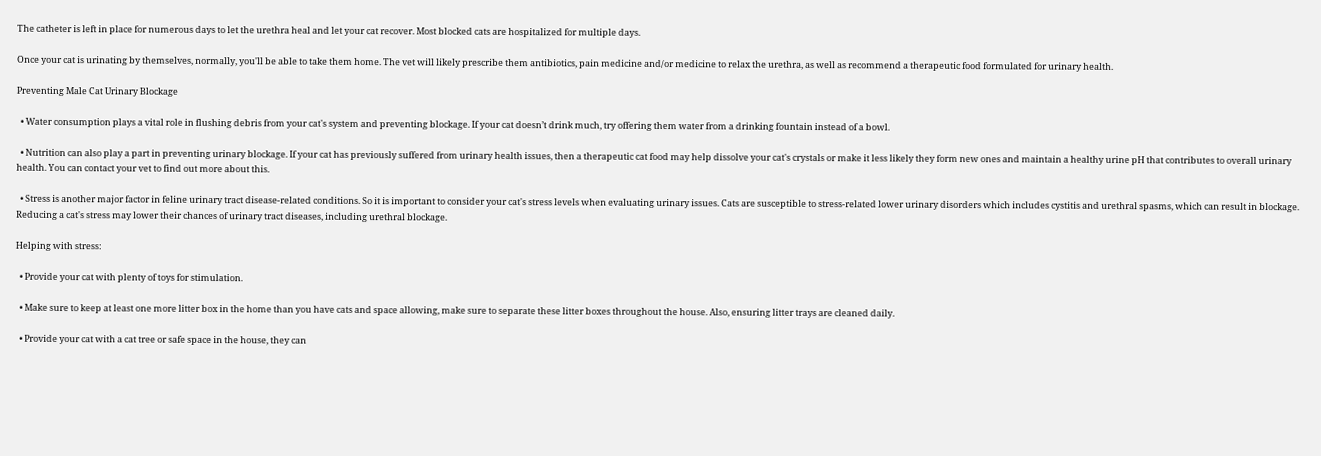The catheter is left in place for numerous days to let the urethra heal and let your cat recover. Most blocked cats are hospitalized for multiple days.

Once your cat is urinating by themselves, normally, you'll be able to take them home. The vet will likely prescribe them antibiotics, pain medicine and/or medicine to relax the urethra, as well as recommend a therapeutic food formulated for urinary health.

Preventing Male Cat Urinary Blockage

  • Water consumption plays a vital role in flushing debris from your cat's system and preventing blockage. If your cat doesn’t drink much, try offering them water from a drinking fountain instead of a bowl.

  • Nutrition can also play a part in preventing urinary blockage. If your cat has previously suffered from urinary health issues, then a therapeutic cat food may help dissolve your cat's crystals or make it less likely they form new ones and maintain a healthy urine pH that contributes to overall urinary health. You can contact your vet to find out more about this.

  • Stress is another major factor in feline urinary tract disease-related conditions. So it is important to consider your cat's stress levels when evaluating urinary issues. Cats are susceptible to stress-related lower urinary disorders which includes cystitis and urethral spasms, which can result in blockage. Reducing a cat's stress may lower their chances of urinary tract diseases, including urethral blockage.

Helping with stress:

  • Provide your cat with plenty of toys for stimulation.

  • Make sure to keep at least one more litter box in the home than you have cats and space allowing, make sure to separate these litter boxes throughout the house. Also, ensuring litter trays are cleaned daily.

  • Provide your cat with a cat tree or safe space in the house, they can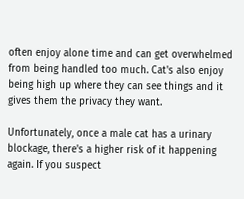often enjoy alone time and can get overwhelmed from being handled too much. Cat's also enjoy being high up where they can see things and it gives them the privacy they want.

Unfortunately, once a male cat has a urinary blockage, there's a higher risk of it happening again. If you suspect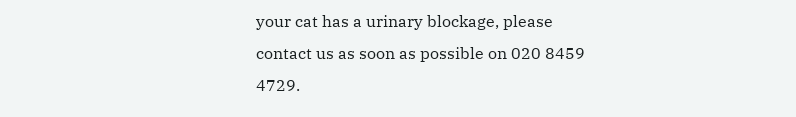your cat has a urinary blockage, please contact us as soon as possible on 020 8459 4729.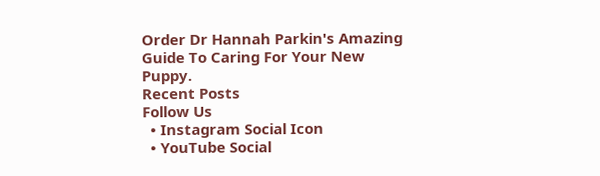Order Dr Hannah Parkin's Amazing Guide To Caring For Your New Puppy.
Recent Posts
Follow Us
  • Instagram Social Icon
  • YouTube Social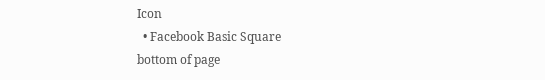Icon
  • Facebook Basic Square
bottom of page